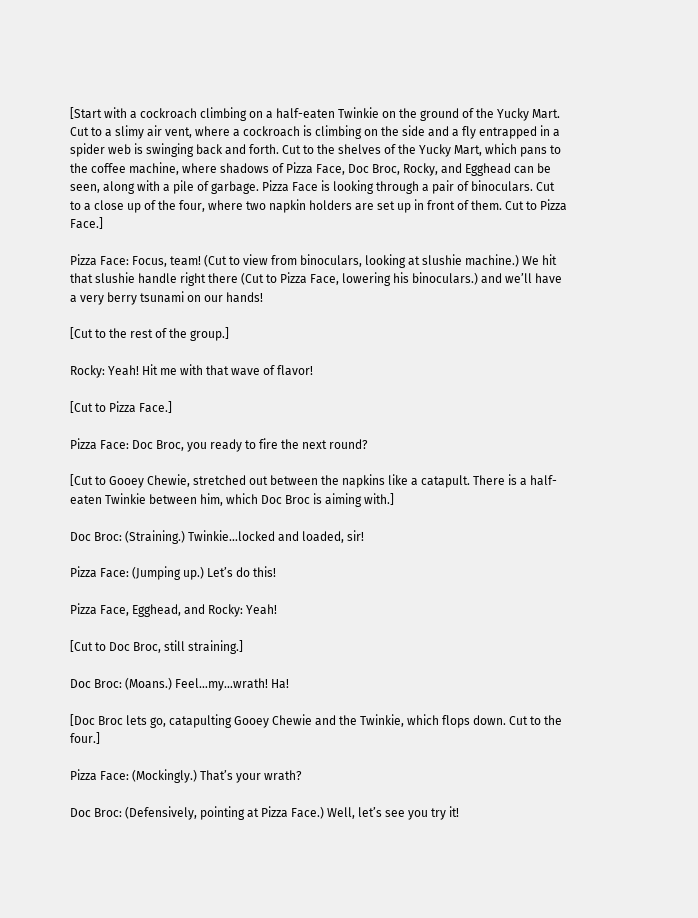[Start with a cockroach climbing on a half-eaten Twinkie on the ground of the Yucky Mart. Cut to a slimy air vent, where a cockroach is climbing on the side and a fly entrapped in a spider web is swinging back and forth. Cut to the shelves of the Yucky Mart, which pans to the coffee machine, where shadows of Pizza Face, Doc Broc, Rocky, and Egghead can be seen, along with a pile of garbage. Pizza Face is looking through a pair of binoculars. Cut to a close up of the four, where two napkin holders are set up in front of them. Cut to Pizza Face.]

Pizza Face: Focus, team! (Cut to view from binoculars, looking at slushie machine.) We hit that slushie handle right there (Cut to Pizza Face, lowering his binoculars.) and we’ll have a very berry tsunami on our hands!

[Cut to the rest of the group.]

Rocky: Yeah! Hit me with that wave of flavor!

[Cut to Pizza Face.]

Pizza Face: Doc Broc, you ready to fire the next round?

[Cut to Gooey Chewie, stretched out between the napkins like a catapult. There is a half-eaten Twinkie between him, which Doc Broc is aiming with.]

Doc Broc: (Straining.) Twinkie…locked and loaded, sir!

Pizza Face: (Jumping up.) Let’s do this!

Pizza Face, Egghead, and Rocky: Yeah!

[Cut to Doc Broc, still straining.]

Doc Broc: (Moans.) Feel…my…wrath! Ha!

[Doc Broc lets go, catapulting Gooey Chewie and the Twinkie, which flops down. Cut to the four.]

Pizza Face: (Mockingly.) That’s your wrath?

Doc Broc: (Defensively, pointing at Pizza Face.) Well, let’s see you try it!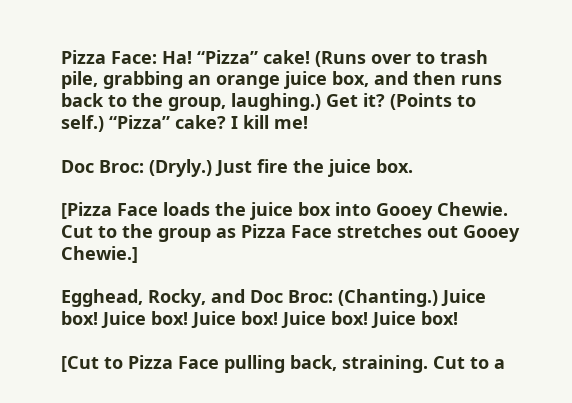Pizza Face: Ha! “Pizza” cake! (Runs over to trash pile, grabbing an orange juice box, and then runs back to the group, laughing.) Get it? (Points to self.) “Pizza” cake? I kill me!

Doc Broc: (Dryly.) Just fire the juice box.

[Pizza Face loads the juice box into Gooey Chewie. Cut to the group as Pizza Face stretches out Gooey Chewie.]

Egghead, Rocky, and Doc Broc: (Chanting.) Juice box! Juice box! Juice box! Juice box! Juice box!

[Cut to Pizza Face pulling back, straining. Cut to a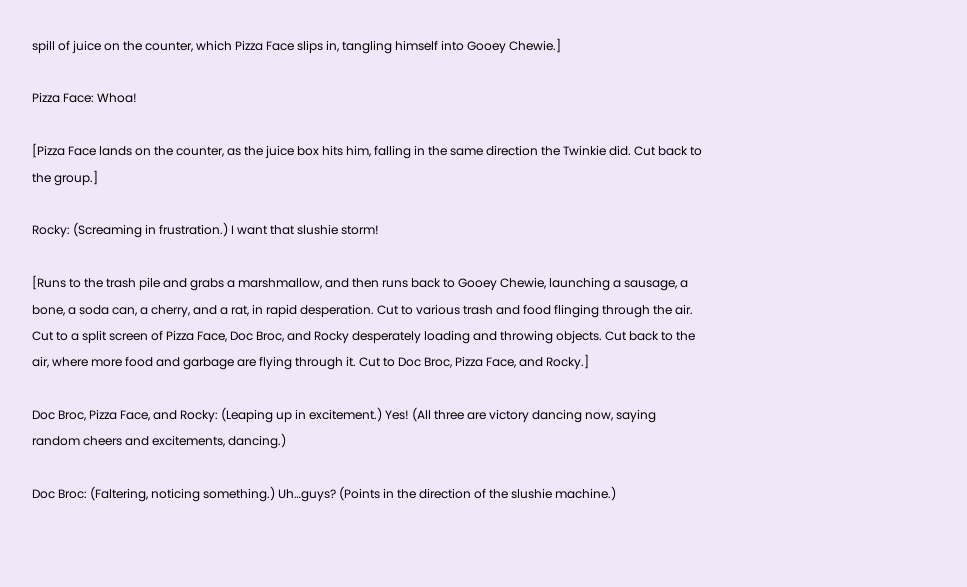spill of juice on the counter, which Pizza Face slips in, tangling himself into Gooey Chewie.]

Pizza Face: Whoa!

[Pizza Face lands on the counter, as the juice box hits him, falling in the same direction the Twinkie did. Cut back to the group.]

Rocky: (Screaming in frustration.) I want that slushie storm!

[Runs to the trash pile and grabs a marshmallow, and then runs back to Gooey Chewie, launching a sausage, a bone, a soda can, a cherry, and a rat, in rapid desperation. Cut to various trash and food flinging through the air. Cut to a split screen of Pizza Face, Doc Broc, and Rocky desperately loading and throwing objects. Cut back to the air, where more food and garbage are flying through it. Cut to Doc Broc, Pizza Face, and Rocky.]

Doc Broc, Pizza Face, and Rocky: (Leaping up in excitement.) Yes! (All three are victory dancing now, saying random cheers and excitements, dancing.)

Doc Broc: (Faltering, noticing something.) Uh…guys? (Points in the direction of the slushie machine.)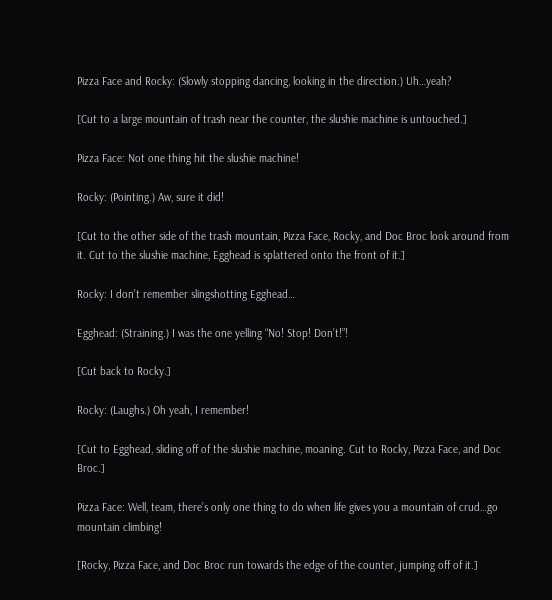Pizza Face and Rocky: (Slowly stopping dancing, looking in the direction.) Uh…yeah?

[Cut to a large mountain of trash near the counter, the slushie machine is untouched.]

Pizza Face: Not one thing hit the slushie machine!

Rocky: (Pointing.) Aw, sure it did!

[Cut to the other side of the trash mountain, Pizza Face, Rocky, and Doc Broc look around from it. Cut to the slushie machine, Egghead is splattered onto the front of it.]

Rocky: I don’t remember slingshotting Egghead…

Egghead: (Straining.) I was the one yelling “No! Stop! Don’t!”!

[Cut back to Rocky.]

Rocky: (Laughs.) Oh yeah, I remember!

[Cut to Egghead, sliding off of the slushie machine, moaning. Cut to Rocky, Pizza Face, and Doc Broc.]

Pizza Face: Well, team, there’s only one thing to do when life gives you a mountain of crud…go mountain climbing!

[Rocky, Pizza Face, and Doc Broc run towards the edge of the counter, jumping off of it.]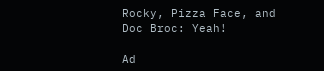Rocky, Pizza Face, and Doc Broc: Yeah!

Ad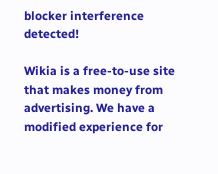blocker interference detected!

Wikia is a free-to-use site that makes money from advertising. We have a modified experience for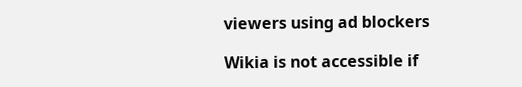viewers using ad blockers

Wikia is not accessible if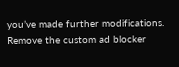you’ve made further modifications. Remove the custom ad blocker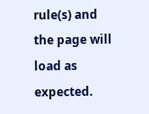rule(s) and the page will load as expected.